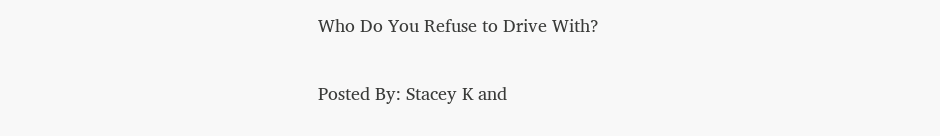Who Do You Refuse to Drive With?

Posted By: Stacey K and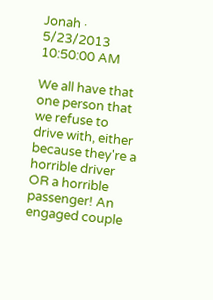Jonah · 5/23/2013 10:50:00 AM

We all have that one person that we refuse to drive with, either because they're a horrible driver OR a horrible passenger! An engaged couple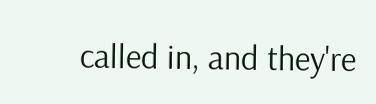called in, and they're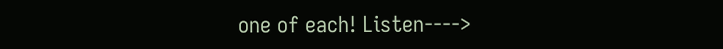one of each! Listen---->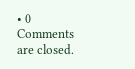• 0
Comments are closed.